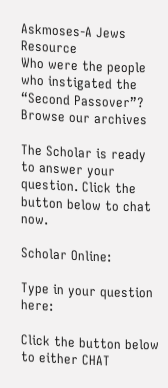Askmoses-A Jews Resource
Who were the people who instigated the “Second Passover”?
Browse our archives

The Scholar is ready to answer your question. Click the button below to chat now.

Scholar Online:

Type in your question here:

Click the button below to either CHAT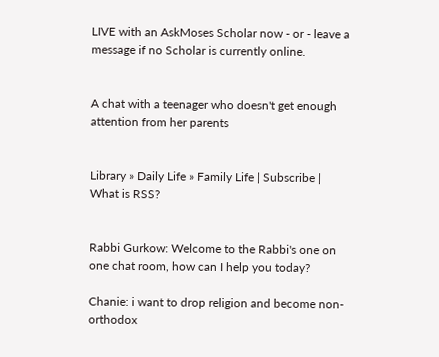LIVE with an AskMoses Scholar now - or - leave a message if no Scholar is currently online.


A chat with a teenager who doesn't get enough attention from her parents


Library » Daily Life » Family Life | Subscribe | What is RSS?


Rabbi Gurkow: Welcome to the Rabbi's one on one chat room, how can I help you today?

Chanie: i want to drop religion and become non-orthodox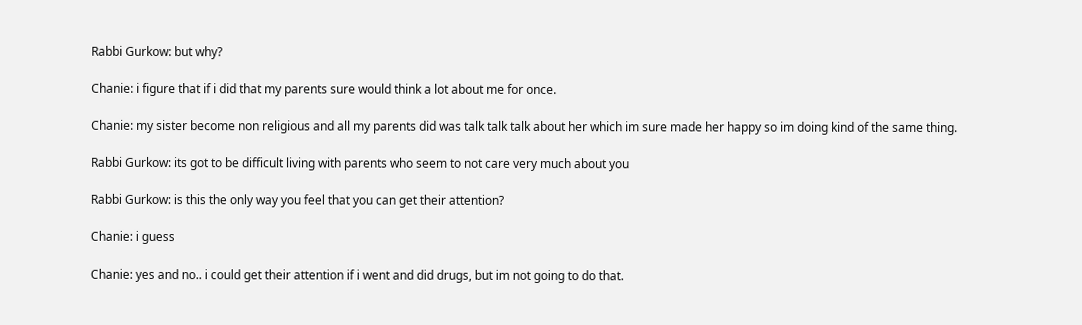Rabbi Gurkow: but why?

Chanie: i figure that if i did that my parents sure would think a lot about me for once.

Chanie: my sister become non religious and all my parents did was talk talk talk about her which im sure made her happy so im doing kind of the same thing.

Rabbi Gurkow: its got to be difficult living with parents who seem to not care very much about you

Rabbi Gurkow: is this the only way you feel that you can get their attention?

Chanie: i guess

Chanie: yes and no.. i could get their attention if i went and did drugs, but im not going to do that.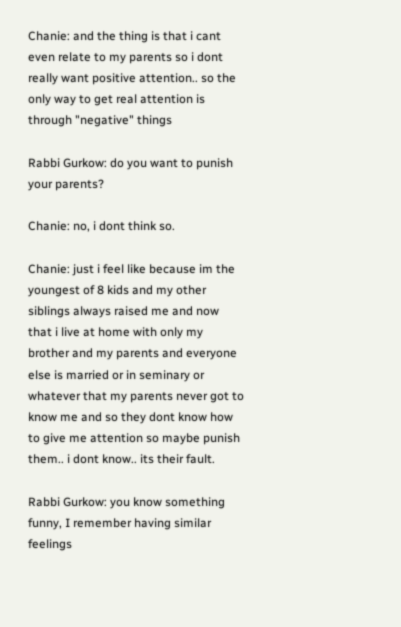Chanie: and the thing is that i cant even relate to my parents so i dont really want positive attention.. so the only way to get real attention is through "negative" things

Rabbi Gurkow: do you want to punish your parents?

Chanie: no, i dont think so.

Chanie: just i feel like because im the youngest of 8 kids and my other siblings always raised me and now that i live at home with only my brother and my parents and everyone else is married or in seminary or whatever that my parents never got to know me and so they dont know how to give me attention so maybe punish them.. i dont know.. its their fault.

Rabbi Gurkow: you know something funny, I remember having similar feelings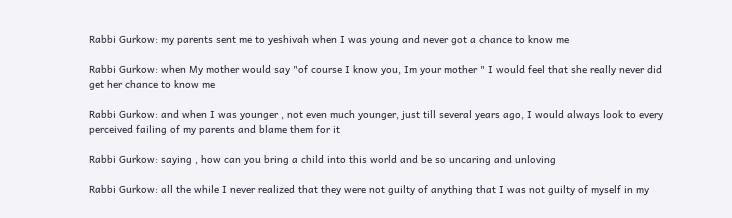Rabbi Gurkow: my parents sent me to yeshivah when I was young and never got a chance to know me

Rabbi Gurkow: when My mother would say "of course I know you, Im your mother " I would feel that she really never did get her chance to know me

Rabbi Gurkow: and when I was younger , not even much younger, just till several years ago, I would always look to every perceived failing of my parents and blame them for it

Rabbi Gurkow: saying , how can you bring a child into this world and be so uncaring and unloving

Rabbi Gurkow: all the while I never realized that they were not guilty of anything that I was not guilty of myself in my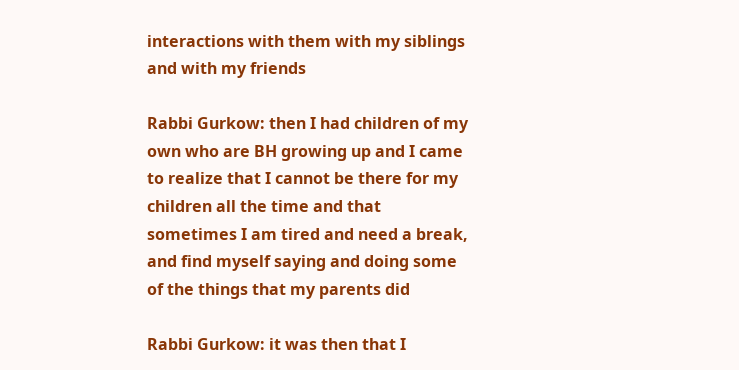interactions with them with my siblings and with my friends

Rabbi Gurkow: then I had children of my own who are BH growing up and I came to realize that I cannot be there for my children all the time and that sometimes I am tired and need a break, and find myself saying and doing some of the things that my parents did

Rabbi Gurkow: it was then that I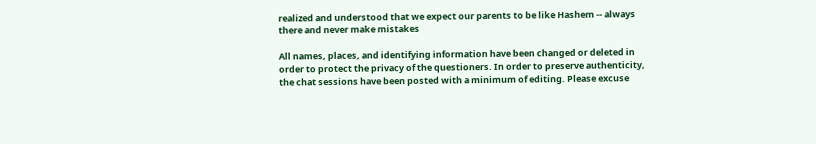realized and understood that we expect our parents to be like Hashem -- always there and never make mistakes

All names, places, and identifying information have been changed or deleted in order to protect the privacy of the questioners. In order to preserve authenticity, the chat sessions have been posted with a minimum of editing. Please excuse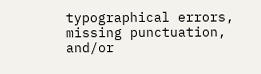typographical errors, missing punctuation, and/or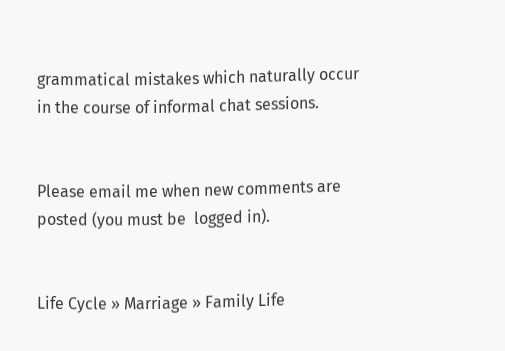grammatical mistakes which naturally occur in the course of informal chat sessions.


Please email me when new comments are posted (you must be  logged in).


Life Cycle » Marriage » Family Life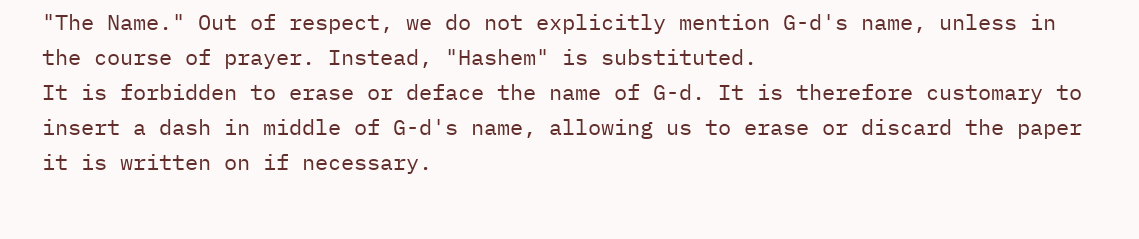"The Name." Out of respect, we do not explicitly mention G-d's name, unless in the course of prayer. Instead, "Hashem" is substituted.
It is forbidden to erase or deface the name of G-d. It is therefore customary to insert a dash in middle of G-d's name, allowing us to erase or discard the paper it is written on if necessary.